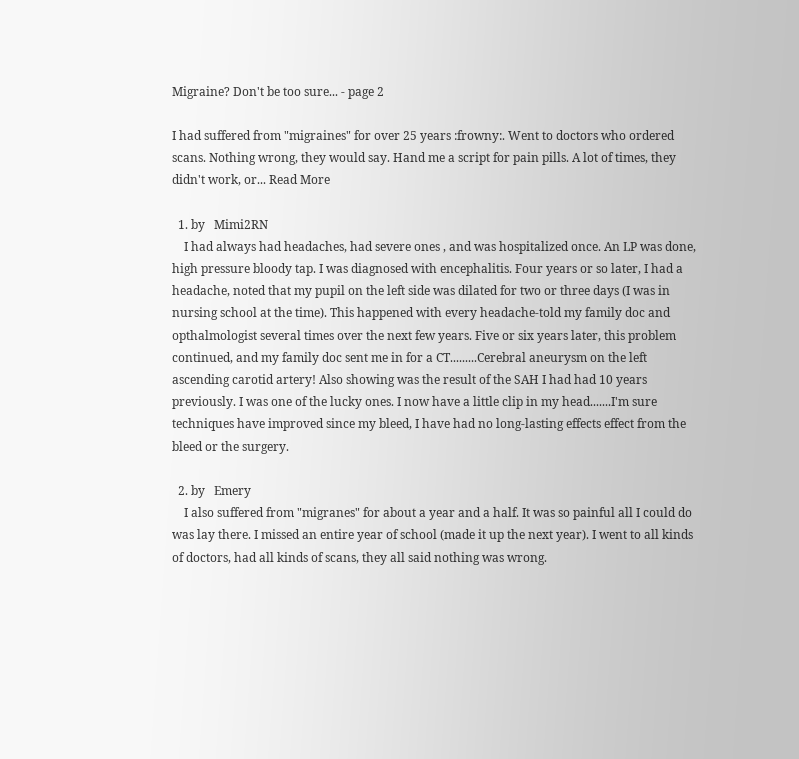Migraine? Don't be too sure... - page 2

I had suffered from "migraines" for over 25 years :frowny:. Went to doctors who ordered scans. Nothing wrong, they would say. Hand me a script for pain pills. A lot of times, they didn't work, or... Read More

  1. by   Mimi2RN
    I had always had headaches, had severe ones , and was hospitalized once. An LP was done, high pressure bloody tap. I was diagnosed with encephalitis. Four years or so later, I had a headache, noted that my pupil on the left side was dilated for two or three days (I was in nursing school at the time). This happened with every headache-told my family doc and opthalmologist several times over the next few years. Five or six years later, this problem continued, and my family doc sent me in for a CT.........Cerebral aneurysm on the left ascending carotid artery! Also showing was the result of the SAH I had had 10 years previously. I was one of the lucky ones. I now have a little clip in my head.......I'm sure techniques have improved since my bleed, I have had no long-lasting effects effect from the bleed or the surgery.

  2. by   Emery
    I also suffered from "migranes" for about a year and a half. It was so painful all I could do was lay there. I missed an entire year of school (made it up the next year). I went to all kinds of doctors, had all kinds of scans, they all said nothing was wrong.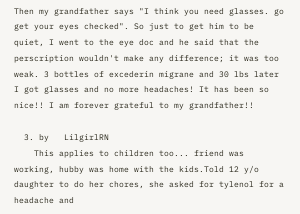Then my grandfather says "I think you need glasses. go get your eyes checked". So just to get him to be quiet, I went to the eye doc and he said that the perscription wouldn't make any difference; it was too weak. 3 bottles of excederin migrane and 30 lbs later I got glasses and no more headaches! It has been so nice!! I am forever grateful to my grandfather!!

  3. by   LilgirlRN
    This applies to children too... friend was working, hubby was home with the kids.Told 12 y/o daughter to do her chores, she asked for tylenol for a headache and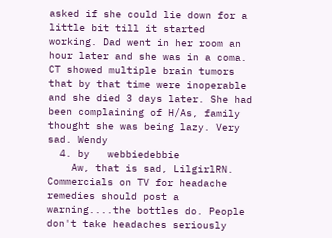asked if she could lie down for a little bit till it started working. Dad went in her room an hour later and she was in a coma. CT showed multiple brain tumors that by that time were inoperable and she died 3 days later. She had been complaining of H/As, family thought she was being lazy. Very sad. Wendy
  4. by   webbiedebbie
    Aw, that is sad, LilgirlRN. Commercials on TV for headache remedies should post a warning....the bottles do. People don't take headaches seriously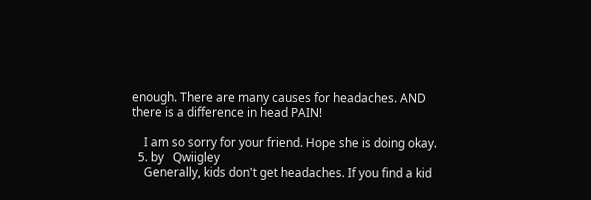enough. There are many causes for headaches. AND there is a difference in head PAIN!

    I am so sorry for your friend. Hope she is doing okay.
  5. by   Qwiigley
    Generally, kids don't get headaches. If you find a kid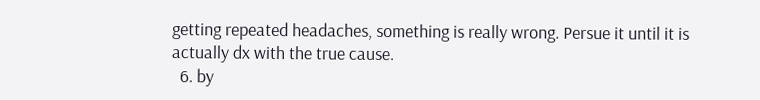getting repeated headaches, something is really wrong. Persue it until it is actually dx with the true cause.
  6. by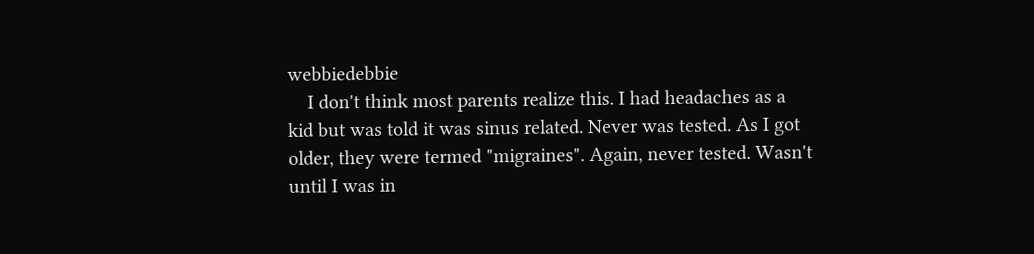webbiedebbie
    I don't think most parents realize this. I had headaches as a kid but was told it was sinus related. Never was tested. As I got older, they were termed "migraines". Again, never tested. Wasn't until I was in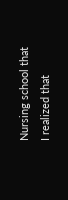Nursing school that I realized that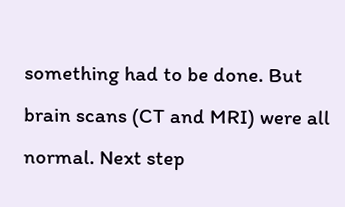something had to be done. But brain scans (CT and MRI) were all normal. Next step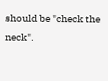should be "check the neck".